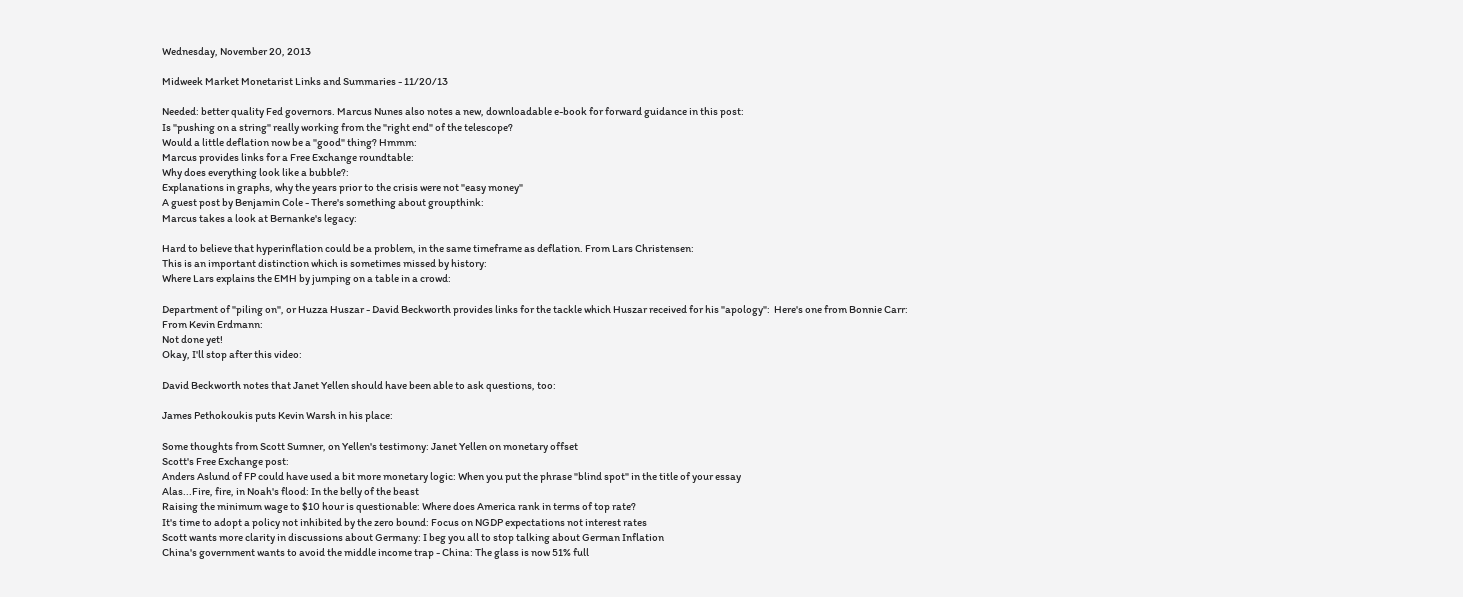Wednesday, November 20, 2013

Midweek Market Monetarist Links and Summaries - 11/20/13

Needed: better quality Fed governors. Marcus Nunes also notes a new, downloadable e-book for forward guidance in this post:
Is "pushing on a string" really working from the "right end" of the telescope?
Would a little deflation now be a "good" thing? Hmmm:
Marcus provides links for a Free Exchange roundtable:
Why does everything look like a bubble?:
Explanations in graphs, why the years prior to the crisis were not "easy money"
A guest post by Benjamin Cole - There's something about groupthink:
Marcus takes a look at Bernanke's legacy:

Hard to believe that hyperinflation could be a problem, in the same timeframe as deflation. From Lars Christensen:
This is an important distinction which is sometimes missed by history:
Where Lars explains the EMH by jumping on a table in a crowd:

Department of "piling on", or Huzza Huszar - David Beckworth provides links for the tackle which Huszar received for his "apology":  Here's one from Bonnie Carr:
From Kevin Erdmann:
Not done yet!
Okay, I'll stop after this video:

David Beckworth notes that Janet Yellen should have been able to ask questions, too:

James Pethokoukis puts Kevin Warsh in his place:

Some thoughts from Scott Sumner, on Yellen's testimony: Janet Yellen on monetary offset
Scott's Free Exchange post:
Anders Aslund of FP could have used a bit more monetary logic: When you put the phrase "blind spot" in the title of your essay
Alas...Fire, fire, in Noah's flood: In the belly of the beast
Raising the minimum wage to $10 hour is questionable: Where does America rank in terms of top rate?
It's time to adopt a policy not inhibited by the zero bound: Focus on NGDP expectations not interest rates
Scott wants more clarity in discussions about Germany: I beg you all to stop talking about German Inflation
China's government wants to avoid the middle income trap - China: The glass is now 51% full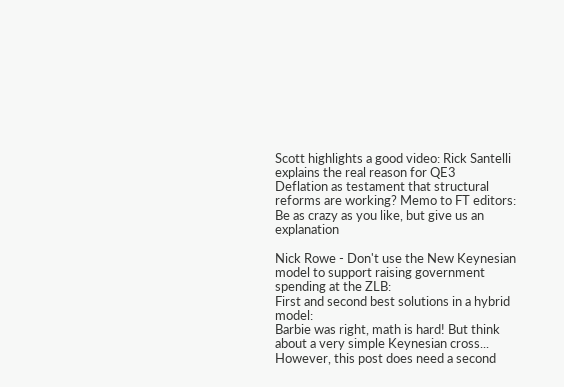Scott highlights a good video: Rick Santelli explains the real reason for QE3
Deflation as testament that structural reforms are working? Memo to FT editors: Be as crazy as you like, but give us an explanation

Nick Rowe - Don't use the New Keynesian model to support raising government spending at the ZLB:
First and second best solutions in a hybrid model:
Barbie was right, math is hard! But think about a very simple Keynesian cross...
However, this post does need a second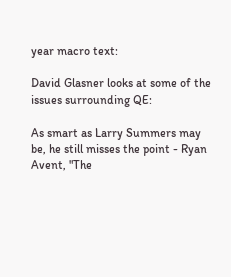year macro text:

David Glasner looks at some of the issues surrounding QE:

As smart as Larry Summers may be, he still misses the point - Ryan Avent, "The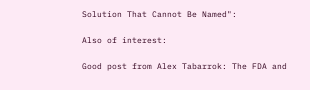Solution That Cannot Be Named":

Also of interest:

Good post from Alex Tabarrok: The FDA and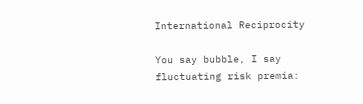International Reciprocity

You say bubble, I say fluctuating risk premia: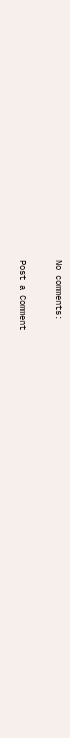No comments:

Post a Comment